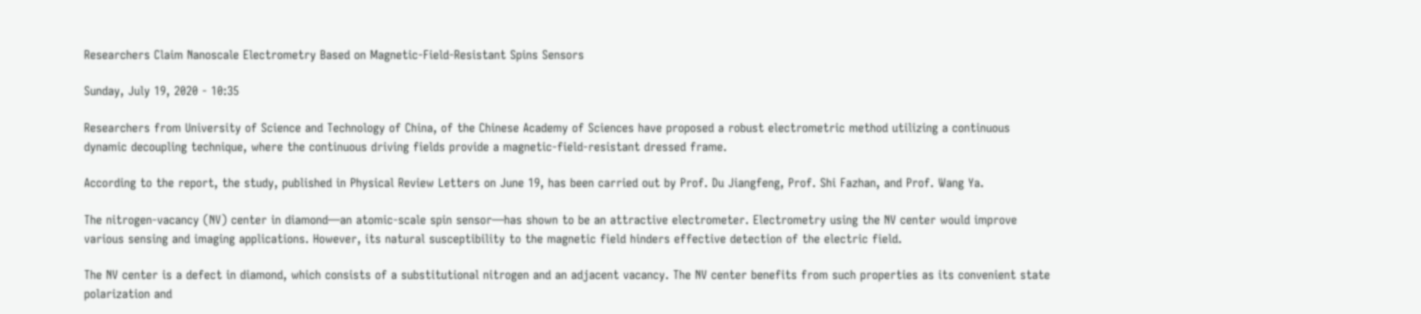Researchers Claim Nanoscale Electrometry Based on Magnetic-Field-Resistant Spins Sensors

Sunday, July 19, 2020 - 10:35

Researchers from University of Science and Technology of China, of the Chinese Academy of Sciences have proposed a robust electrometric method utilizing a continuous dynamic decoupling technique, where the continuous driving fields provide a magnetic-field-resistant dressed frame.

According to the report, the study, published in Physical Review Letters on June 19, has been carried out by Prof. Du Jiangfeng, Prof. Shi Fazhan, and Prof. Wang Ya.

The nitrogen-vacancy (NV) center in diamond—an atomic-scale spin sensor—has shown to be an attractive electrometer. Electrometry using the NV center would improve various sensing and imaging applications. However, its natural susceptibility to the magnetic field hinders effective detection of the electric field.

The NV center is a defect in diamond, which consists of a substitutional nitrogen and an adjacent vacancy. The NV center benefits from such properties as its convenient state polarization and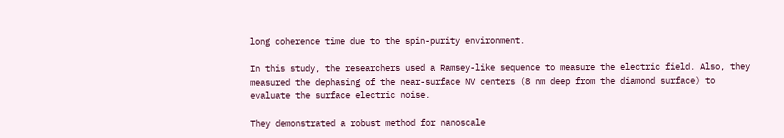long coherence time due to the spin-purity environment.

In this study, the researchers used a Ramsey-like sequence to measure the electric field. Also, they measured the dephasing of the near-surface NV centers (8 nm deep from the diamond surface) to evaluate the surface electric noise.

They demonstrated a robust method for nanoscale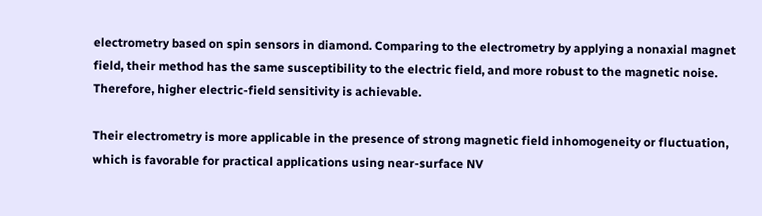electrometry based on spin sensors in diamond. Comparing to the electrometry by applying a nonaxial magnet field, their method has the same susceptibility to the electric field, and more robust to the magnetic noise. Therefore, higher electric-field sensitivity is achievable.

Their electrometry is more applicable in the presence of strong magnetic field inhomogeneity or fluctuation, which is favorable for practical applications using near-surface NV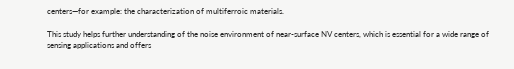centers—for example: the characterization of multiferroic materials.

This study helps further understanding of the noise environment of near-surface NV centers, which is essential for a wide range of sensing applications and offers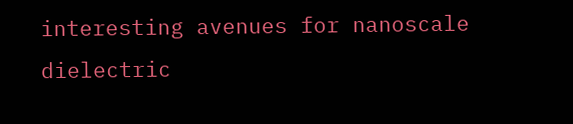interesting avenues for nanoscale dielectric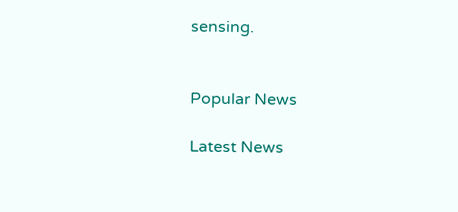sensing.


Popular News

Latest News